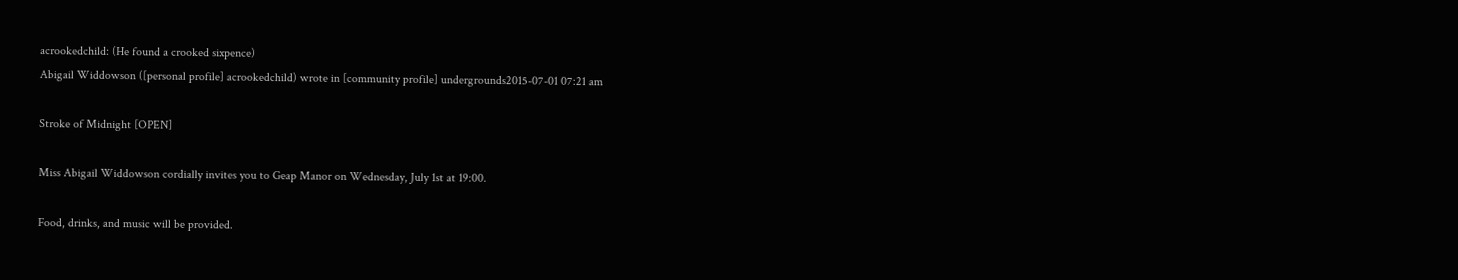acrookedchild: (He found a crooked sixpence)
Abigail Widdowson ([personal profile] acrookedchild) wrote in [community profile] undergrounds2015-07-01 07:21 am

Stroke of Midnight [OPEN]

Miss Abigail Widdowson cordially invites you to Geap Manor on Wednesday, July 1st at 19:00.

Food, drinks, and music will be provided.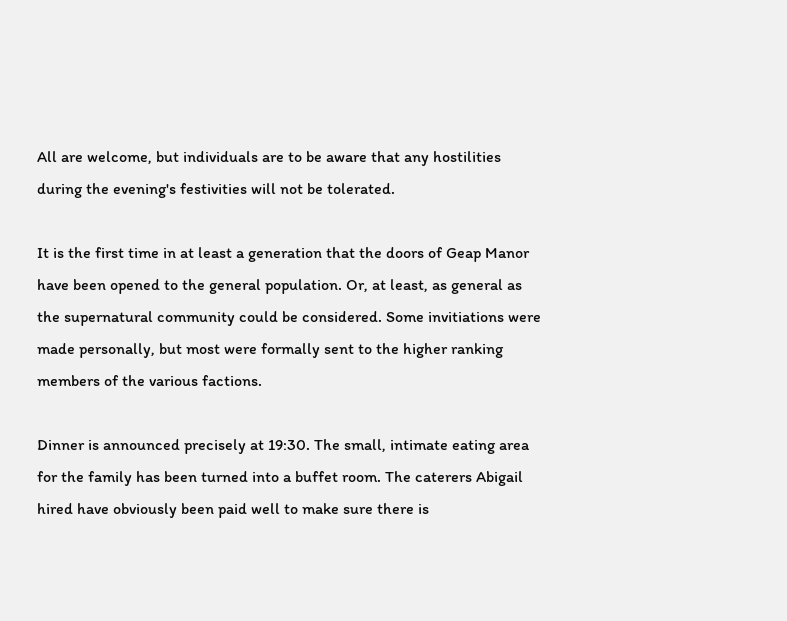All are welcome, but individuals are to be aware that any hostilities during the evening's festivities will not be tolerated.

It is the first time in at least a generation that the doors of Geap Manor have been opened to the general population. Or, at least, as general as the supernatural community could be considered. Some invitiations were made personally, but most were formally sent to the higher ranking members of the various factions.

Dinner is announced precisely at 19:30. The small, intimate eating area for the family has been turned into a buffet room. The caterers Abigail hired have obviously been paid well to make sure there is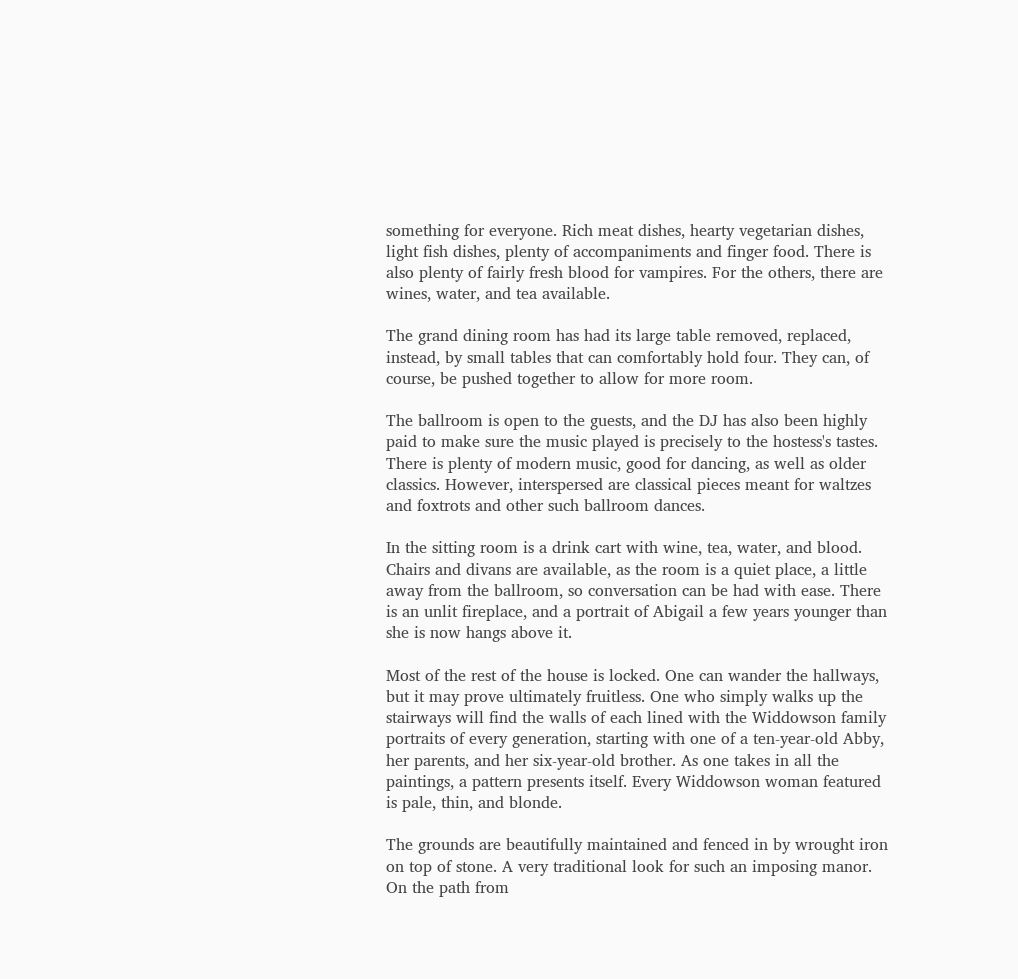something for everyone. Rich meat dishes, hearty vegetarian dishes, light fish dishes, plenty of accompaniments and finger food. There is also plenty of fairly fresh blood for vampires. For the others, there are wines, water, and tea available.

The grand dining room has had its large table removed, replaced, instead, by small tables that can comfortably hold four. They can, of course, be pushed together to allow for more room.

The ballroom is open to the guests, and the DJ has also been highly paid to make sure the music played is precisely to the hostess's tastes. There is plenty of modern music, good for dancing, as well as older classics. However, interspersed are classical pieces meant for waltzes and foxtrots and other such ballroom dances.

In the sitting room is a drink cart with wine, tea, water, and blood. Chairs and divans are available, as the room is a quiet place, a little away from the ballroom, so conversation can be had with ease. There is an unlit fireplace, and a portrait of Abigail a few years younger than she is now hangs above it.

Most of the rest of the house is locked. One can wander the hallways, but it may prove ultimately fruitless. One who simply walks up the stairways will find the walls of each lined with the Widdowson family portraits of every generation, starting with one of a ten-year-old Abby, her parents, and her six-year-old brother. As one takes in all the paintings, a pattern presents itself. Every Widdowson woman featured is pale, thin, and blonde.

The grounds are beautifully maintained and fenced in by wrought iron on top of stone. A very traditional look for such an imposing manor. On the path from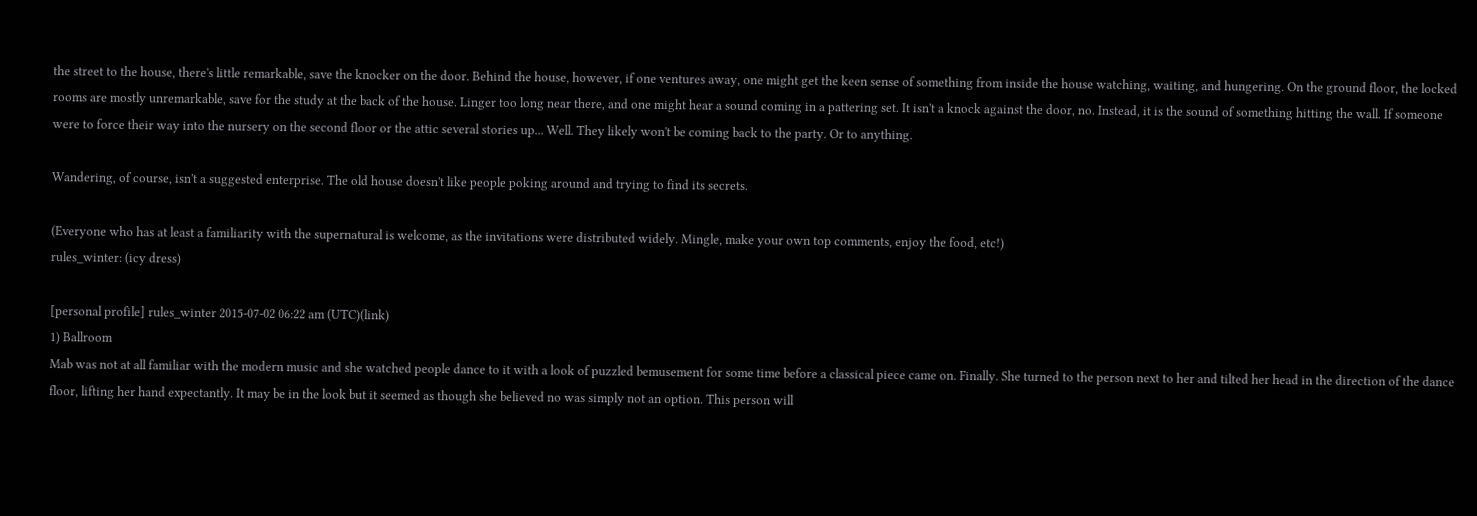the street to the house, there's little remarkable, save the knocker on the door. Behind the house, however, if one ventures away, one might get the keen sense of something from inside the house watching, waiting, and hungering. On the ground floor, the locked rooms are mostly unremarkable, save for the study at the back of the house. Linger too long near there, and one might hear a sound coming in a pattering set. It isn't a knock against the door, no. Instead, it is the sound of something hitting the wall. If someone were to force their way into the nursery on the second floor or the attic several stories up... Well. They likely won't be coming back to the party. Or to anything.

Wandering, of course, isn't a suggested enterprise. The old house doesn't like people poking around and trying to find its secrets.

(Everyone who has at least a familiarity with the supernatural is welcome, as the invitations were distributed widely. Mingle, make your own top comments, enjoy the food, etc!)
rules_winter: (icy dress)

[personal profile] rules_winter 2015-07-02 06:22 am (UTC)(link)
1) Ballroom
Mab was not at all familiar with the modern music and she watched people dance to it with a look of puzzled bemusement for some time before a classical piece came on. Finally. She turned to the person next to her and tilted her head in the direction of the dance floor, lifting her hand expectantly. It may be in the look but it seemed as though she believed no was simply not an option. This person will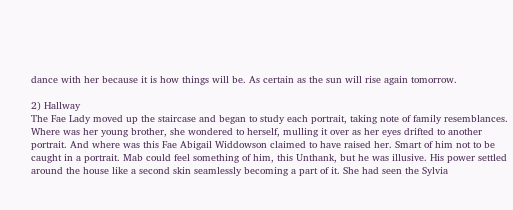dance with her because it is how things will be. As certain as the sun will rise again tomorrow.

2) Hallway
The Fae Lady moved up the staircase and began to study each portrait, taking note of family resemblances. Where was her young brother, she wondered to herself, mulling it over as her eyes drifted to another portrait. And where was this Fae Abigail Widdowson claimed to have raised her. Smart of him not to be caught in a portrait. Mab could feel something of him, this Unthank, but he was illusive. His power settled around the house like a second skin seamlessly becoming a part of it. She had seen the Sylvia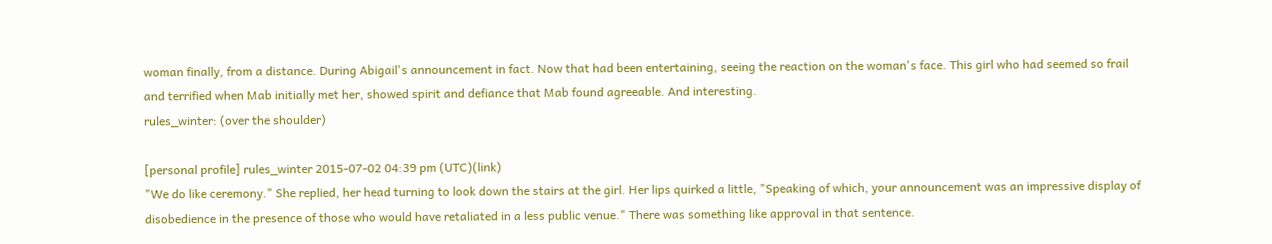woman finally, from a distance. During Abigail's announcement in fact. Now that had been entertaining, seeing the reaction on the woman's face. This girl who had seemed so frail and terrified when Mab initially met her, showed spirit and defiance that Mab found agreeable. And interesting.
rules_winter: (over the shoulder)

[personal profile] rules_winter 2015-07-02 04:39 pm (UTC)(link)
"We do like ceremony." She replied, her head turning to look down the stairs at the girl. Her lips quirked a little, "Speaking of which, your announcement was an impressive display of disobedience in the presence of those who would have retaliated in a less public venue." There was something like approval in that sentence.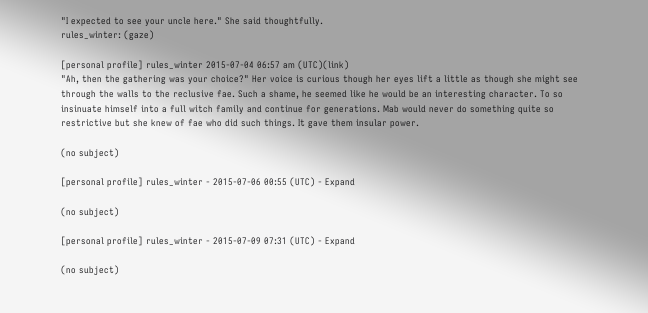"I expected to see your uncle here." She said thoughtfully.
rules_winter: (gaze)

[personal profile] rules_winter 2015-07-04 06:57 am (UTC)(link)
"Ah, then the gathering was your choice?" Her voice is curious though her eyes lift a little as though she might see through the walls to the reclusive fae. Such a shame, he seemed like he would be an interesting character. To so insinuate himself into a full witch family and continue for generations. Mab would never do something quite so restrictive but she knew of fae who did such things. It gave them insular power.

(no subject)

[personal profile] rules_winter - 2015-07-06 00:55 (UTC) - Expand

(no subject)

[personal profile] rules_winter - 2015-07-09 07:31 (UTC) - Expand

(no subject)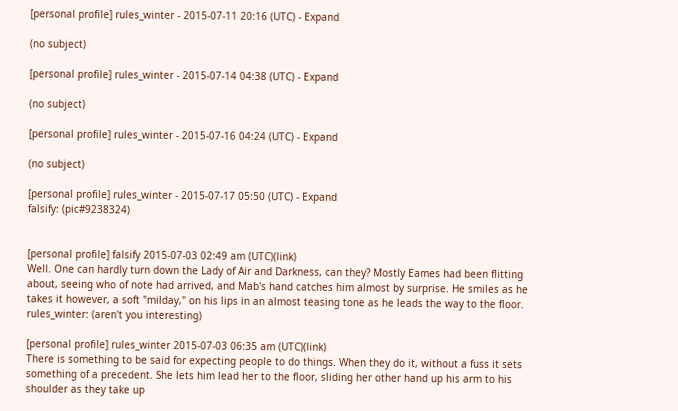[personal profile] rules_winter - 2015-07-11 20:16 (UTC) - Expand

(no subject)

[personal profile] rules_winter - 2015-07-14 04:38 (UTC) - Expand

(no subject)

[personal profile] rules_winter - 2015-07-16 04:24 (UTC) - Expand

(no subject)

[personal profile] rules_winter - 2015-07-17 05:50 (UTC) - Expand
falsify: (pic#9238324)


[personal profile] falsify 2015-07-03 02:49 am (UTC)(link)
Well. One can hardly turn down the Lady of Air and Darkness, can they? Mostly Eames had been flitting about, seeing who of note had arrived, and Mab's hand catches him almost by surprise. He smiles as he takes it however, a soft "milday," on his lips in an almost teasing tone as he leads the way to the floor.
rules_winter: (aren't you interesting)

[personal profile] rules_winter 2015-07-03 06:35 am (UTC)(link)
There is something to be said for expecting people to do things. When they do it, without a fuss it sets something of a precedent. She lets him lead her to the floor, sliding her other hand up his arm to his shoulder as they take up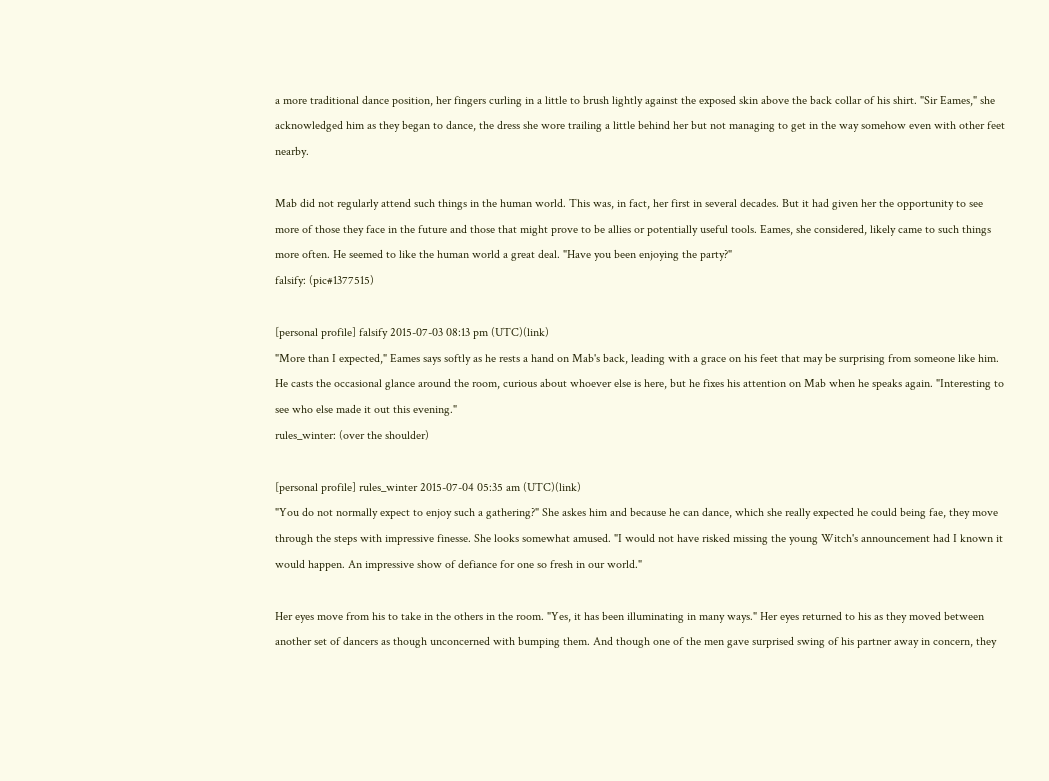a more traditional dance position, her fingers curling in a little to brush lightly against the exposed skin above the back collar of his shirt. "Sir Eames," she acknowledged him as they began to dance, the dress she wore trailing a little behind her but not managing to get in the way somehow even with other feet nearby.

Mab did not regularly attend such things in the human world. This was, in fact, her first in several decades. But it had given her the opportunity to see more of those they face in the future and those that might prove to be allies or potentially useful tools. Eames, she considered, likely came to such things more often. He seemed to like the human world a great deal. "Have you been enjoying the party?"
falsify: (pic#1377515)

[personal profile] falsify 2015-07-03 08:13 pm (UTC)(link)
"More than I expected," Eames says softly as he rests a hand on Mab's back, leading with a grace on his feet that may be surprising from someone like him. He casts the occasional glance around the room, curious about whoever else is here, but he fixes his attention on Mab when he speaks again. "Interesting to see who else made it out this evening."
rules_winter: (over the shoulder)

[personal profile] rules_winter 2015-07-04 05:35 am (UTC)(link)
"You do not normally expect to enjoy such a gathering?" She askes him and because he can dance, which she really expected he could being fae, they move through the steps with impressive finesse. She looks somewhat amused. "I would not have risked missing the young Witch's announcement had I known it would happen. An impressive show of defiance for one so fresh in our world."

Her eyes move from his to take in the others in the room. "Yes, it has been illuminating in many ways." Her eyes returned to his as they moved between another set of dancers as though unconcerned with bumping them. And though one of the men gave surprised swing of his partner away in concern, they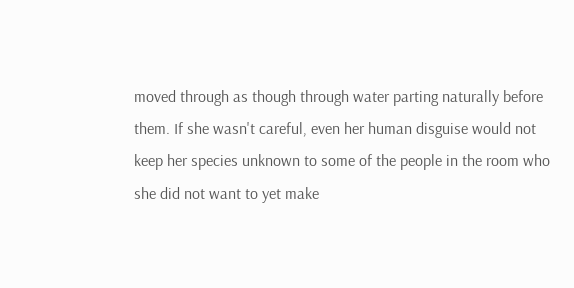moved through as though through water parting naturally before them. If she wasn't careful, even her human disguise would not keep her species unknown to some of the people in the room who she did not want to yet make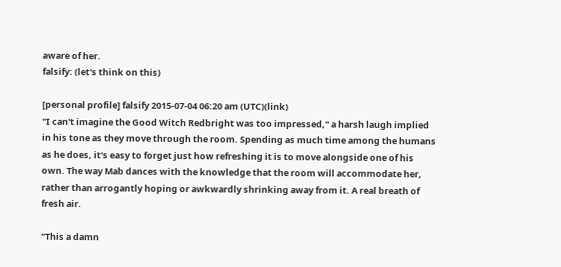aware of her.
falsify: (let's think on this)

[personal profile] falsify 2015-07-04 06:20 am (UTC)(link)
"I can't imagine the Good Witch Redbright was too impressed," a harsh laugh implied in his tone as they move through the room. Spending as much time among the humans as he does, it's easy to forget just how refreshing it is to move alongside one of his own. The way Mab dances with the knowledge that the room will accommodate her, rather than arrogantly hoping or awkwardly shrinking away from it. A real breath of fresh air.

"This a damn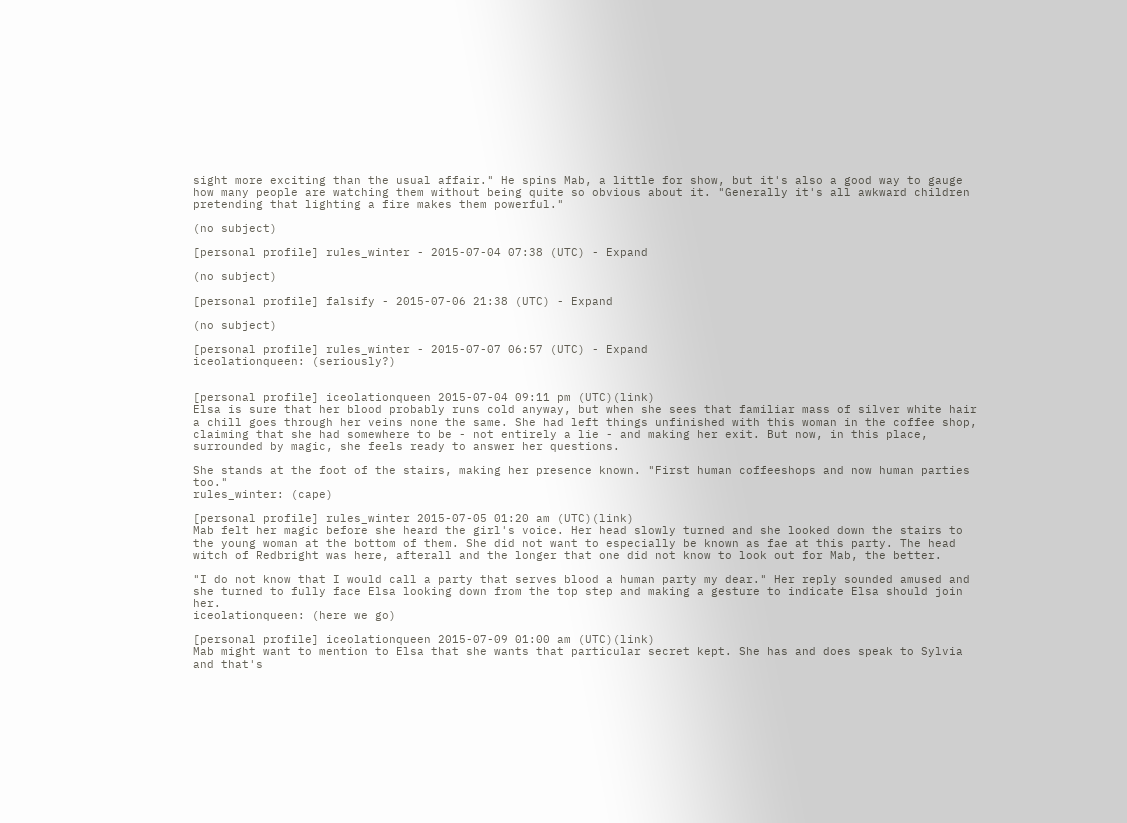sight more exciting than the usual affair." He spins Mab, a little for show, but it's also a good way to gauge how many people are watching them without being quite so obvious about it. "Generally it's all awkward children pretending that lighting a fire makes them powerful."

(no subject)

[personal profile] rules_winter - 2015-07-04 07:38 (UTC) - Expand

(no subject)

[personal profile] falsify - 2015-07-06 21:38 (UTC) - Expand

(no subject)

[personal profile] rules_winter - 2015-07-07 06:57 (UTC) - Expand
iceolationqueen: (seriously?)


[personal profile] iceolationqueen 2015-07-04 09:11 pm (UTC)(link)
Elsa is sure that her blood probably runs cold anyway, but when she sees that familiar mass of silver white hair a chill goes through her veins none the same. She had left things unfinished with this woman in the coffee shop, claiming that she had somewhere to be - not entirely a lie - and making her exit. But now, in this place, surrounded by magic, she feels ready to answer her questions.

She stands at the foot of the stairs, making her presence known. "First human coffeeshops and now human parties too."
rules_winter: (cape)

[personal profile] rules_winter 2015-07-05 01:20 am (UTC)(link)
Mab felt her magic before she heard the girl's voice. Her head slowly turned and she looked down the stairs to the young woman at the bottom of them. She did not want to especially be known as fae at this party. The head witch of Redbright was here, afterall and the longer that one did not know to look out for Mab, the better.

"I do not know that I would call a party that serves blood a human party my dear." Her reply sounded amused and she turned to fully face Elsa looking down from the top step and making a gesture to indicate Elsa should join her.
iceolationqueen: (here we go)

[personal profile] iceolationqueen 2015-07-09 01:00 am (UTC)(link)
Mab might want to mention to Elsa that she wants that particular secret kept. She has and does speak to Sylvia and that's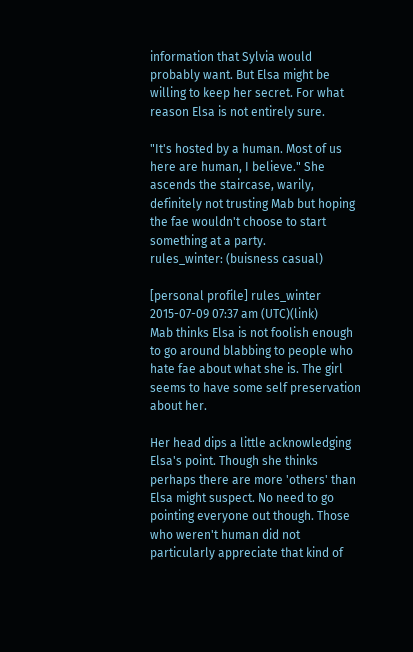information that Sylvia would probably want. But Elsa might be willing to keep her secret. For what reason Elsa is not entirely sure.

"It's hosted by a human. Most of us here are human, I believe." She ascends the staircase, warily, definitely not trusting Mab but hoping the fae wouldn't choose to start something at a party.
rules_winter: (buisness casual)

[personal profile] rules_winter 2015-07-09 07:37 am (UTC)(link)
Mab thinks Elsa is not foolish enough to go around blabbing to people who hate fae about what she is. The girl seems to have some self preservation about her.

Her head dips a little acknowledging Elsa's point. Though she thinks perhaps there are more 'others' than Elsa might suspect. No need to go pointing everyone out though. Those who weren't human did not particularly appreciate that kind of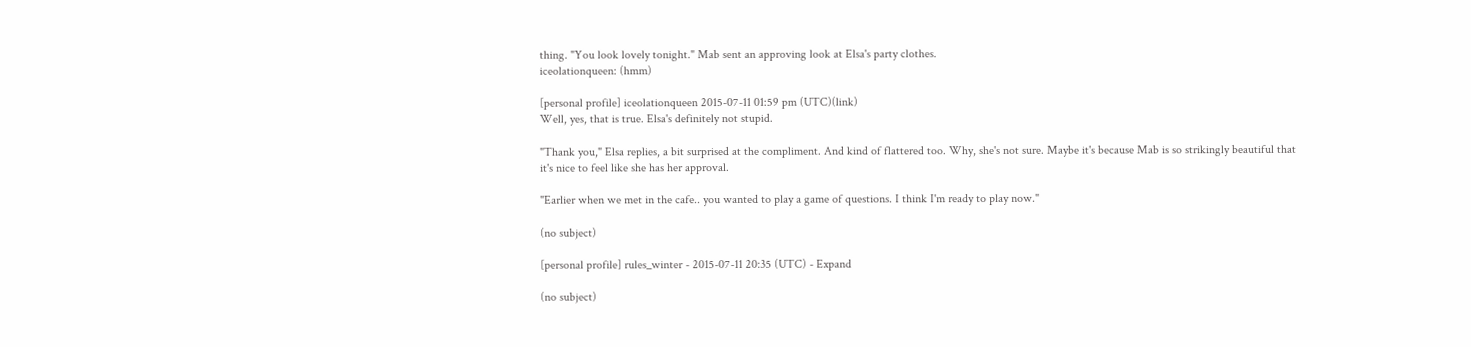thing. "You look lovely tonight." Mab sent an approving look at Elsa's party clothes.
iceolationqueen: (hmm)

[personal profile] iceolationqueen 2015-07-11 01:59 pm (UTC)(link)
Well, yes, that is true. Elsa's definitely not stupid.

"Thank you," Elsa replies, a bit surprised at the compliment. And kind of flattered too. Why, she's not sure. Maybe it's because Mab is so strikingly beautiful that it's nice to feel like she has her approval.

"Earlier when we met in the cafe.. you wanted to play a game of questions. I think I'm ready to play now."

(no subject)

[personal profile] rules_winter - 2015-07-11 20:35 (UTC) - Expand

(no subject)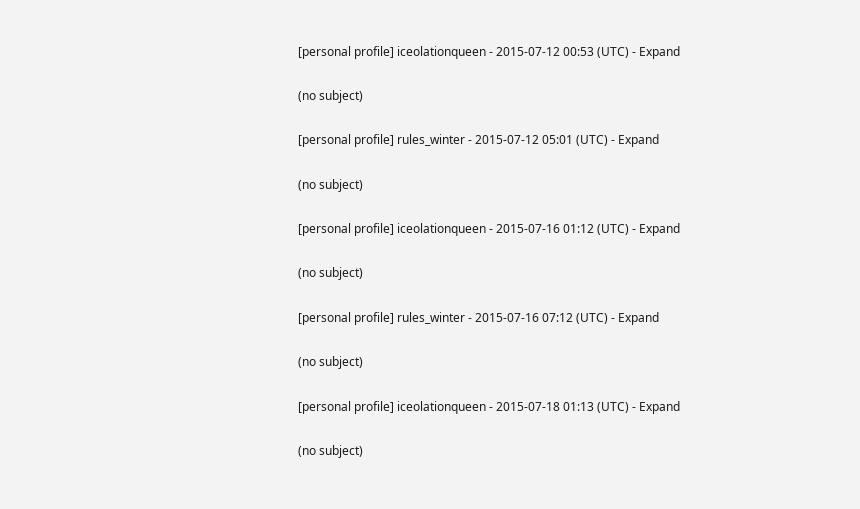[personal profile] iceolationqueen - 2015-07-12 00:53 (UTC) - Expand

(no subject)

[personal profile] rules_winter - 2015-07-12 05:01 (UTC) - Expand

(no subject)

[personal profile] iceolationqueen - 2015-07-16 01:12 (UTC) - Expand

(no subject)

[personal profile] rules_winter - 2015-07-16 07:12 (UTC) - Expand

(no subject)

[personal profile] iceolationqueen - 2015-07-18 01:13 (UTC) - Expand

(no subject)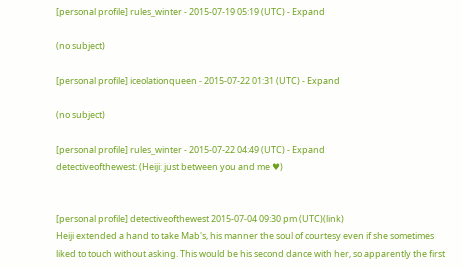[personal profile] rules_winter - 2015-07-19 05:19 (UTC) - Expand

(no subject)

[personal profile] iceolationqueen - 2015-07-22 01:31 (UTC) - Expand

(no subject)

[personal profile] rules_winter - 2015-07-22 04:49 (UTC) - Expand
detectiveofthewest: (Heiji: just between you and me ♥)


[personal profile] detectiveofthewest 2015-07-04 09:30 pm (UTC)(link)
Heiji extended a hand to take Mab's, his manner the soul of courtesy even if she sometimes liked to touch without asking. This would be his second dance with her, so apparently the first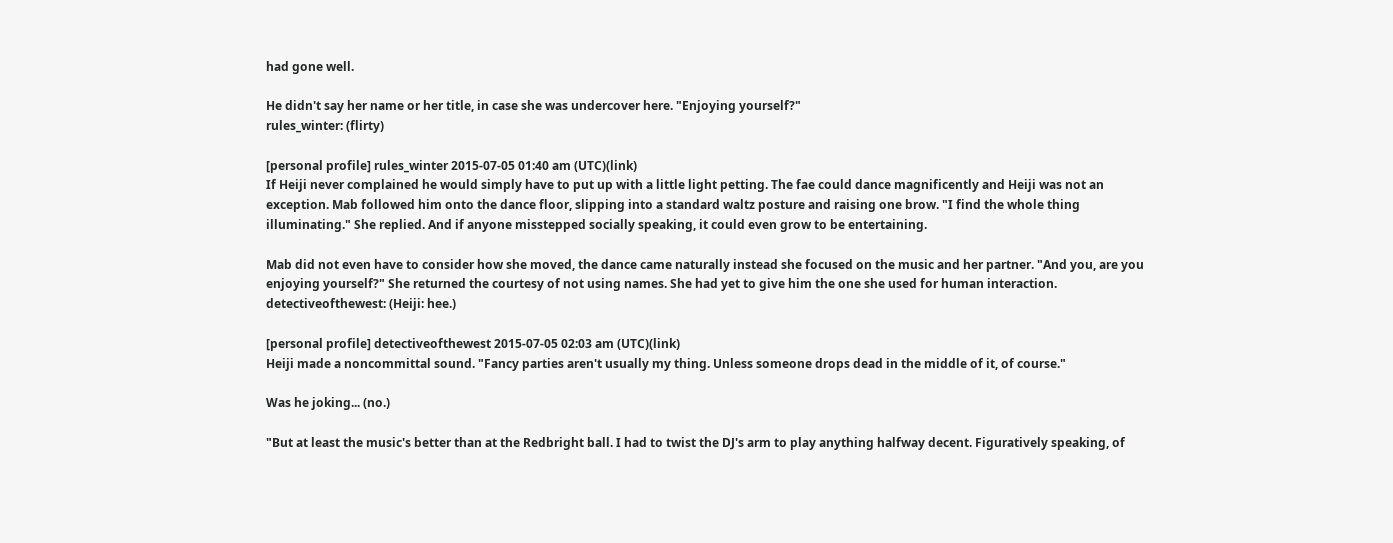had gone well.

He didn't say her name or her title, in case she was undercover here. "Enjoying yourself?"
rules_winter: (flirty)

[personal profile] rules_winter 2015-07-05 01:40 am (UTC)(link)
If Heiji never complained he would simply have to put up with a little light petting. The fae could dance magnificently and Heiji was not an exception. Mab followed him onto the dance floor, slipping into a standard waltz posture and raising one brow. "I find the whole thing illuminating." She replied. And if anyone misstepped socially speaking, it could even grow to be entertaining.

Mab did not even have to consider how she moved, the dance came naturally instead she focused on the music and her partner. "And you, are you enjoying yourself?" She returned the courtesy of not using names. She had yet to give him the one she used for human interaction.
detectiveofthewest: (Heiji: hee.)

[personal profile] detectiveofthewest 2015-07-05 02:03 am (UTC)(link)
Heiji made a noncommittal sound. "Fancy parties aren't usually my thing. Unless someone drops dead in the middle of it, of course."

Was he joking... (no.)

"But at least the music's better than at the Redbright ball. I had to twist the DJ's arm to play anything halfway decent. Figuratively speaking, of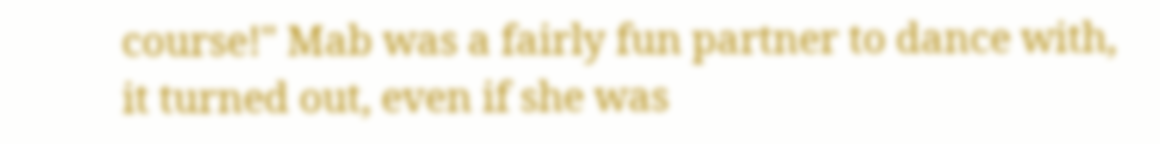course!" Mab was a fairly fun partner to dance with, it turned out, even if she was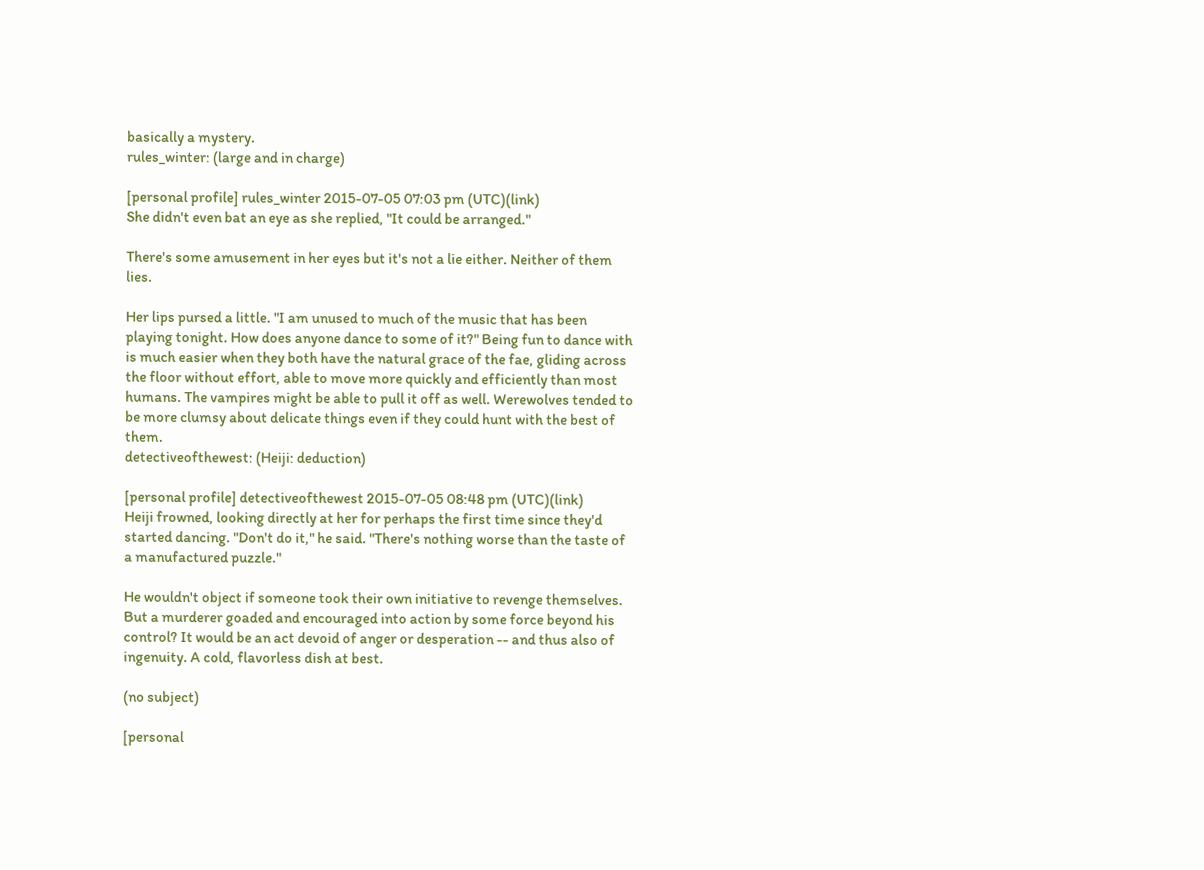basically a mystery.
rules_winter: (large and in charge)

[personal profile] rules_winter 2015-07-05 07:03 pm (UTC)(link)
She didn't even bat an eye as she replied, "It could be arranged."

There's some amusement in her eyes but it's not a lie either. Neither of them lies.

Her lips pursed a little. "I am unused to much of the music that has been playing tonight. How does anyone dance to some of it?" Being fun to dance with is much easier when they both have the natural grace of the fae, gliding across the floor without effort, able to move more quickly and efficiently than most humans. The vampires might be able to pull it off as well. Werewolves tended to be more clumsy about delicate things even if they could hunt with the best of them.
detectiveofthewest: (Heiji: deduction)

[personal profile] detectiveofthewest 2015-07-05 08:48 pm (UTC)(link)
Heiji frowned, looking directly at her for perhaps the first time since they'd started dancing. "Don't do it," he said. "There's nothing worse than the taste of a manufactured puzzle."

He wouldn't object if someone took their own initiative to revenge themselves. But a murderer goaded and encouraged into action by some force beyond his control? It would be an act devoid of anger or desperation -- and thus also of ingenuity. A cold, flavorless dish at best.

(no subject)

[personal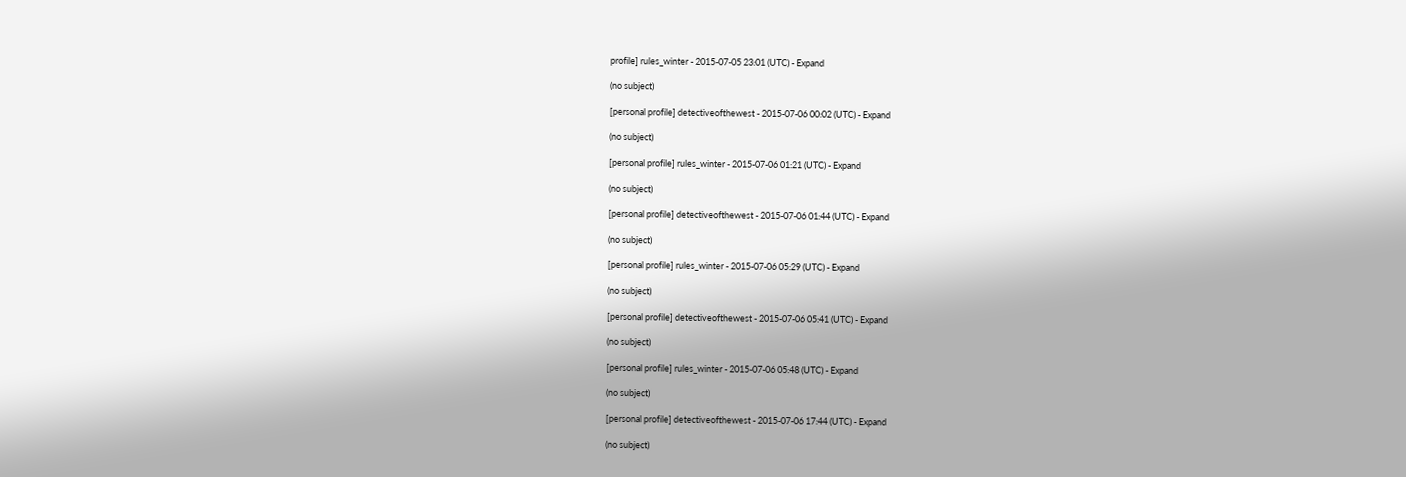profile] rules_winter - 2015-07-05 23:01 (UTC) - Expand

(no subject)

[personal profile] detectiveofthewest - 2015-07-06 00:02 (UTC) - Expand

(no subject)

[personal profile] rules_winter - 2015-07-06 01:21 (UTC) - Expand

(no subject)

[personal profile] detectiveofthewest - 2015-07-06 01:44 (UTC) - Expand

(no subject)

[personal profile] rules_winter - 2015-07-06 05:29 (UTC) - Expand

(no subject)

[personal profile] detectiveofthewest - 2015-07-06 05:41 (UTC) - Expand

(no subject)

[personal profile] rules_winter - 2015-07-06 05:48 (UTC) - Expand

(no subject)

[personal profile] detectiveofthewest - 2015-07-06 17:44 (UTC) - Expand

(no subject)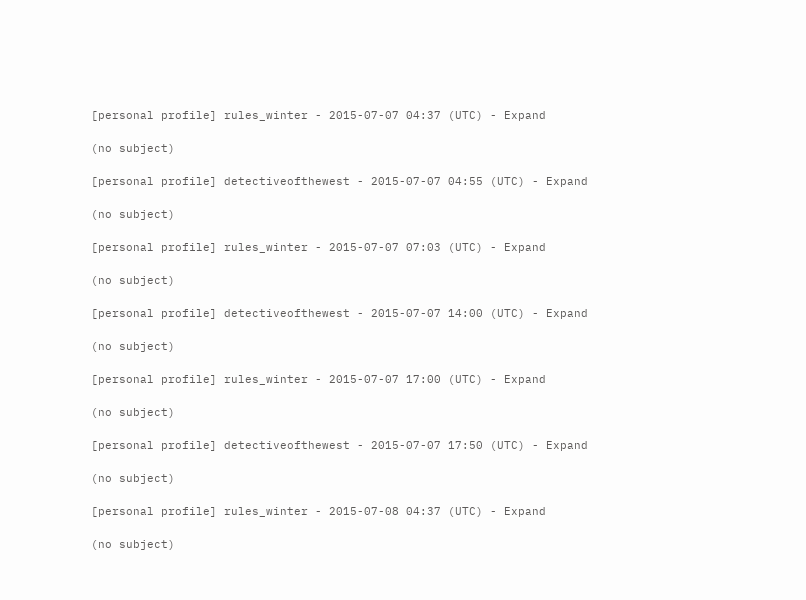[personal profile] rules_winter - 2015-07-07 04:37 (UTC) - Expand

(no subject)

[personal profile] detectiveofthewest - 2015-07-07 04:55 (UTC) - Expand

(no subject)

[personal profile] rules_winter - 2015-07-07 07:03 (UTC) - Expand

(no subject)

[personal profile] detectiveofthewest - 2015-07-07 14:00 (UTC) - Expand

(no subject)

[personal profile] rules_winter - 2015-07-07 17:00 (UTC) - Expand

(no subject)

[personal profile] detectiveofthewest - 2015-07-07 17:50 (UTC) - Expand

(no subject)

[personal profile] rules_winter - 2015-07-08 04:37 (UTC) - Expand

(no subject)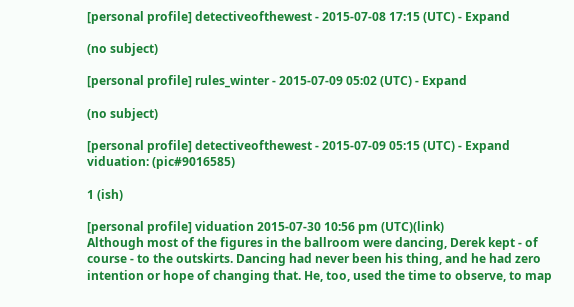[personal profile] detectiveofthewest - 2015-07-08 17:15 (UTC) - Expand

(no subject)

[personal profile] rules_winter - 2015-07-09 05:02 (UTC) - Expand

(no subject)

[personal profile] detectiveofthewest - 2015-07-09 05:15 (UTC) - Expand
viduation: (pic#9016585)

1 (ish)

[personal profile] viduation 2015-07-30 10:56 pm (UTC)(link)
Although most of the figures in the ballroom were dancing, Derek kept - of course - to the outskirts. Dancing had never been his thing, and he had zero intention or hope of changing that. He, too, used the time to observe, to map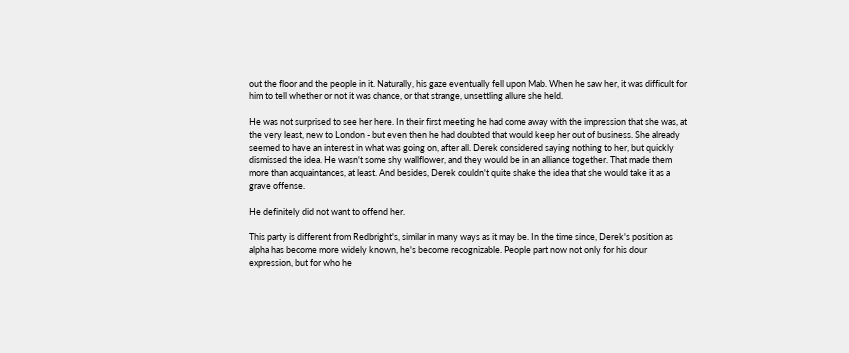out the floor and the people in it. Naturally, his gaze eventually fell upon Mab. When he saw her, it was difficult for him to tell whether or not it was chance, or that strange, unsettling allure she held.

He was not surprised to see her here. In their first meeting he had come away with the impression that she was, at the very least, new to London - but even then he had doubted that would keep her out of business. She already seemed to have an interest in what was going on, after all. Derek considered saying nothing to her, but quickly dismissed the idea. He wasn't some shy wallflower, and they would be in an alliance together. That made them more than acquaintances, at least. And besides, Derek couldn't quite shake the idea that she would take it as a grave offense.

He definitely did not want to offend her.

This party is different from Redbright's, similar in many ways as it may be. In the time since, Derek's position as alpha has become more widely known, he's become recognizable. People part now not only for his dour expression, but for who he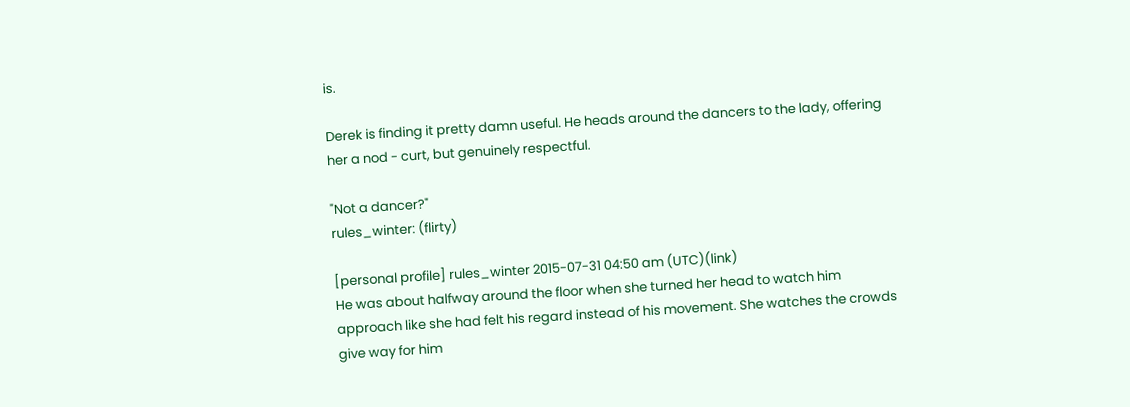is.

Derek is finding it pretty damn useful. He heads around the dancers to the lady, offering her a nod - curt, but genuinely respectful.

"Not a dancer?"
rules_winter: (flirty)

[personal profile] rules_winter 2015-07-31 04:50 am (UTC)(link)
He was about halfway around the floor when she turned her head to watch him approach like she had felt his regard instead of his movement. She watches the crowds give way for him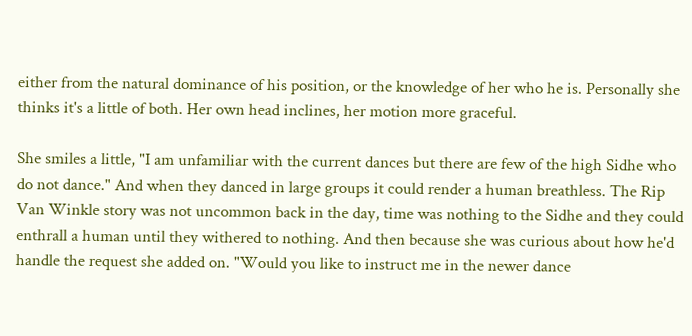either from the natural dominance of his position, or the knowledge of her who he is. Personally she thinks it's a little of both. Her own head inclines, her motion more graceful.

She smiles a little, "I am unfamiliar with the current dances but there are few of the high Sidhe who do not dance." And when they danced in large groups it could render a human breathless. The Rip Van Winkle story was not uncommon back in the day, time was nothing to the Sidhe and they could enthrall a human until they withered to nothing. And then because she was curious about how he'd handle the request she added on. "Would you like to instruct me in the newer dance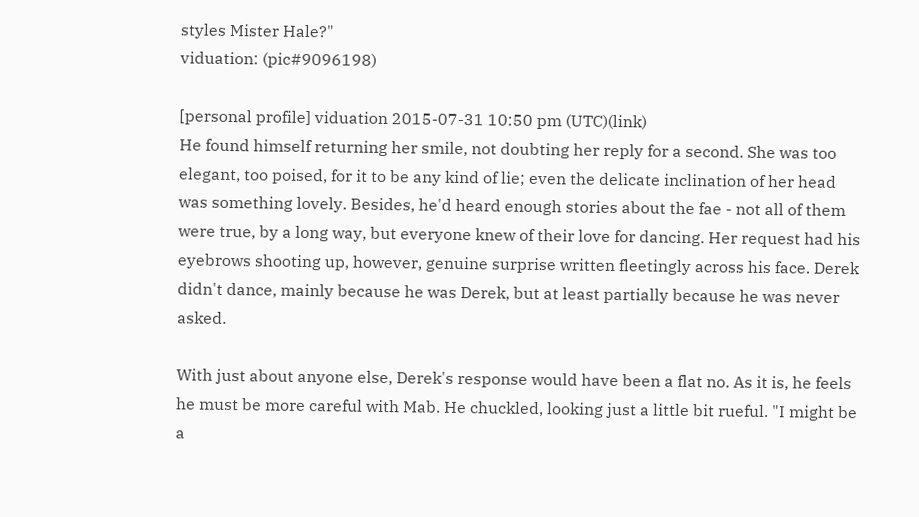styles Mister Hale?"
viduation: (pic#9096198)

[personal profile] viduation 2015-07-31 10:50 pm (UTC)(link)
He found himself returning her smile, not doubting her reply for a second. She was too elegant, too poised, for it to be any kind of lie; even the delicate inclination of her head was something lovely. Besides, he'd heard enough stories about the fae - not all of them were true, by a long way, but everyone knew of their love for dancing. Her request had his eyebrows shooting up, however, genuine surprise written fleetingly across his face. Derek didn't dance, mainly because he was Derek, but at least partially because he was never asked.

With just about anyone else, Derek's response would have been a flat no. As it is, he feels he must be more careful with Mab. He chuckled, looking just a little bit rueful. "I might be a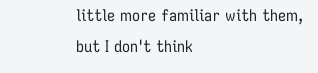little more familiar with them, but I don't think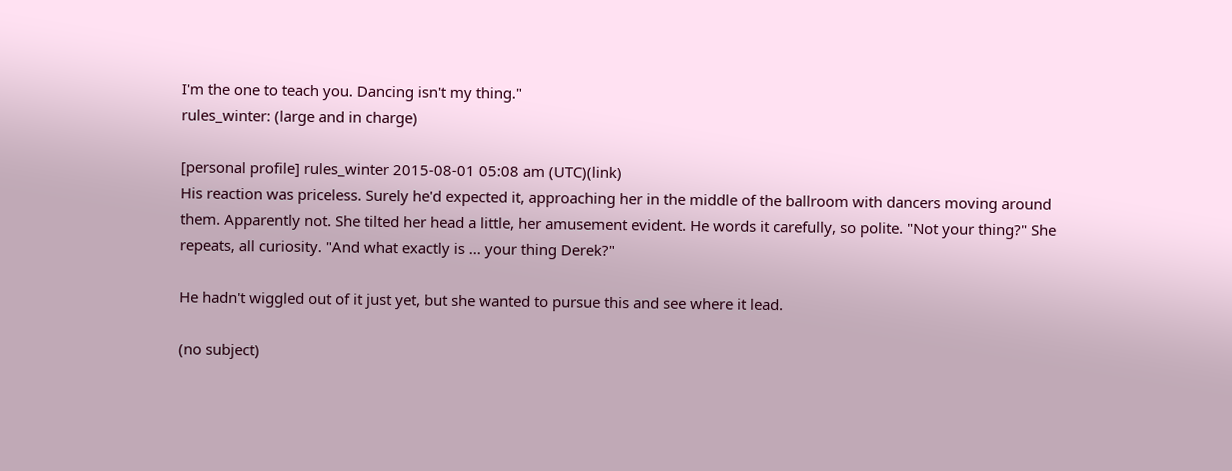I'm the one to teach you. Dancing isn't my thing."
rules_winter: (large and in charge)

[personal profile] rules_winter 2015-08-01 05:08 am (UTC)(link)
His reaction was priceless. Surely he'd expected it, approaching her in the middle of the ballroom with dancers moving around them. Apparently not. She tilted her head a little, her amusement evident. He words it carefully, so polite. "Not your thing?" She repeats, all curiosity. "And what exactly is ... your thing Derek?"

He hadn't wiggled out of it just yet, but she wanted to pursue this and see where it lead.

(no subject)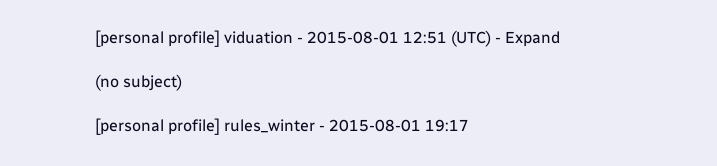[personal profile] viduation - 2015-08-01 12:51 (UTC) - Expand

(no subject)

[personal profile] rules_winter - 2015-08-01 19:17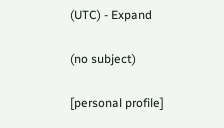(UTC) - Expand

(no subject)

[personal profile]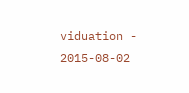viduation - 2015-08-02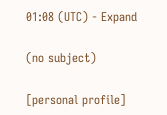01:08 (UTC) - Expand

(no subject)

[personal profile]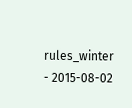rules_winter - 2015-08-02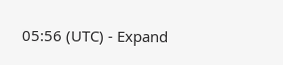05:56 (UTC) - Expand